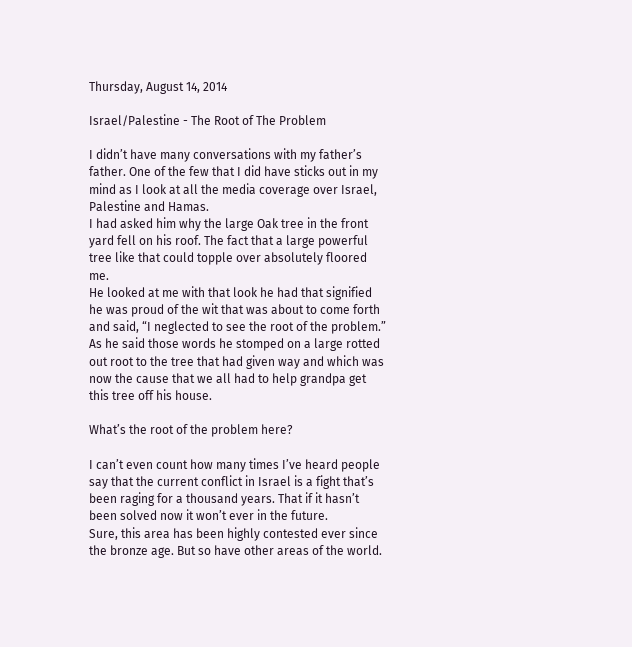Thursday, August 14, 2014

Israel/Palestine - The Root of The Problem

I didn’t have many conversations with my father’s father. One of the few that I did have sticks out in my mind as I look at all the media coverage over Israel, Palestine and Hamas.
I had asked him why the large Oak tree in the front yard fell on his roof. The fact that a large powerful tree like that could topple over absolutely floored me.
He looked at me with that look he had that signified he was proud of the wit that was about to come forth and said, “I neglected to see the root of the problem.” As he said those words he stomped on a large rotted out root to the tree that had given way and which was now the cause that we all had to help grandpa get this tree off his house.

What’s the root of the problem here?

I can’t even count how many times I’ve heard people say that the current conflict in Israel is a fight that’s been raging for a thousand years. That if it hasn’t been solved now it won’t ever in the future.
Sure, this area has been highly contested ever since the bronze age. But so have other areas of the world.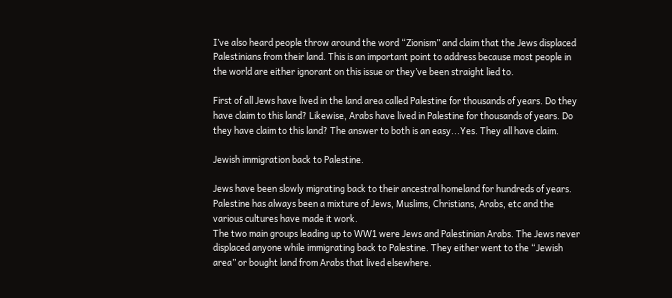I’ve also heard people throw around the word “Zionism” and claim that the Jews displaced Palestinians from their land. This is an important point to address because most people in the world are either ignorant on this issue or they’ve been straight lied to.

First of all Jews have lived in the land area called Palestine for thousands of years. Do they have claim to this land? Likewise, Arabs have lived in Palestine for thousands of years. Do they have claim to this land? The answer to both is an easy...Yes. They all have claim.

Jewish immigration back to Palestine.

Jews have been slowly migrating back to their ancestral homeland for hundreds of years. Palestine has always been a mixture of Jews, Muslims, Christians, Arabs, etc and the various cultures have made it work.
The two main groups leading up to WW1 were Jews and Palestinian Arabs. The Jews never displaced anyone while immigrating back to Palestine. They either went to the “Jewish area” or bought land from Arabs that lived elsewhere.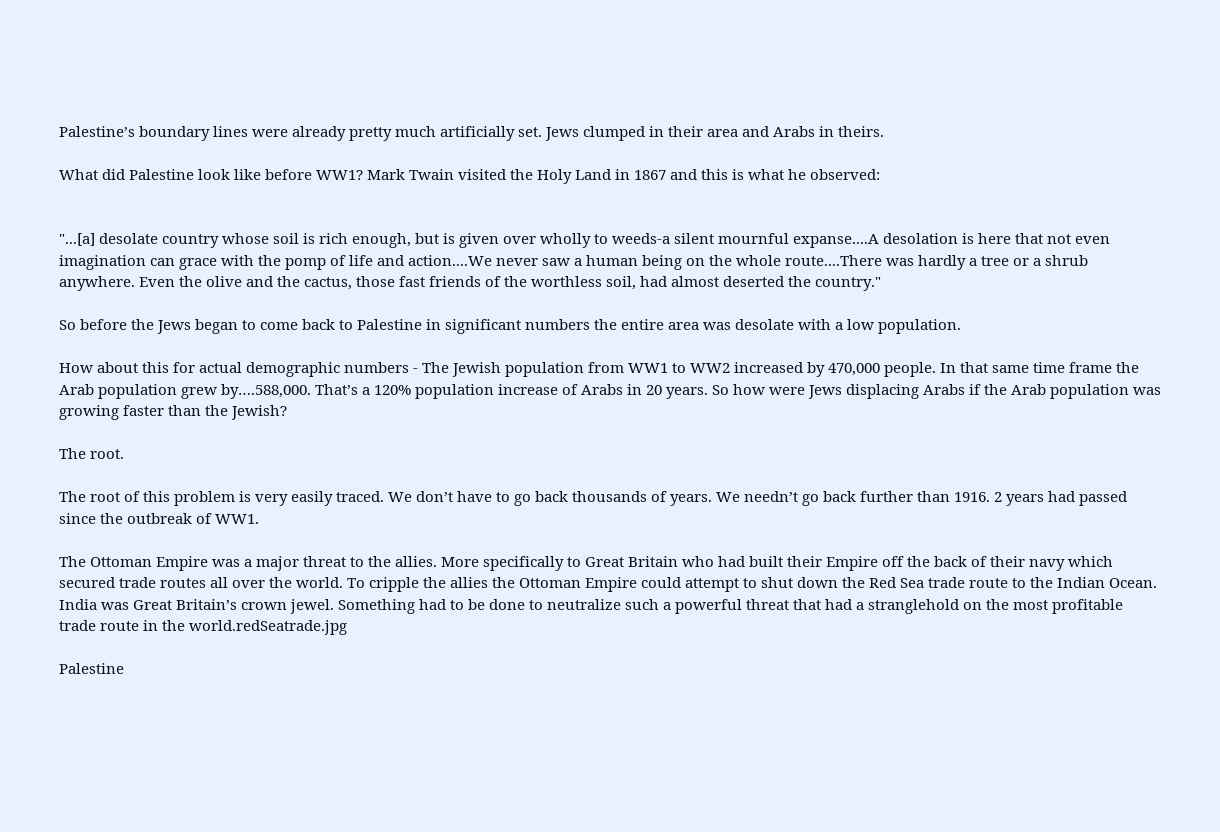Palestine’s boundary lines were already pretty much artificially set. Jews clumped in their area and Arabs in theirs.

What did Palestine look like before WW1? Mark Twain visited the Holy Land in 1867 and this is what he observed:


"...[a] desolate country whose soil is rich enough, but is given over wholly to weeds-a silent mournful expanse....A desolation is here that not even imagination can grace with the pomp of life and action....We never saw a human being on the whole route....There was hardly a tree or a shrub anywhere. Even the olive and the cactus, those fast friends of the worthless soil, had almost deserted the country."

So before the Jews began to come back to Palestine in significant numbers the entire area was desolate with a low population.

How about this for actual demographic numbers - The Jewish population from WW1 to WW2 increased by 470,000 people. In that same time frame the Arab population grew by….588,000. That’s a 120% population increase of Arabs in 20 years. So how were Jews displacing Arabs if the Arab population was growing faster than the Jewish?

The root.

The root of this problem is very easily traced. We don’t have to go back thousands of years. We needn’t go back further than 1916. 2 years had passed since the outbreak of WW1.

The Ottoman Empire was a major threat to the allies. More specifically to Great Britain who had built their Empire off the back of their navy which secured trade routes all over the world. To cripple the allies the Ottoman Empire could attempt to shut down the Red Sea trade route to the Indian Ocean. India was Great Britain’s crown jewel. Something had to be done to neutralize such a powerful threat that had a stranglehold on the most profitable trade route in the world.redSeatrade.jpg

Palestine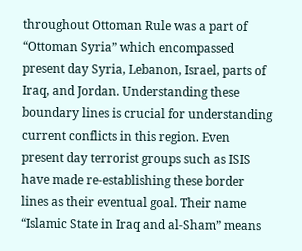throughout Ottoman Rule was a part of “Ottoman Syria” which encompassed present day Syria, Lebanon, Israel, parts of Iraq, and Jordan. Understanding these boundary lines is crucial for understanding current conflicts in this region. Even present day terrorist groups such as ISIS have made re-establishing these border lines as their eventual goal. Their name “Islamic State in Iraq and al-Sham” means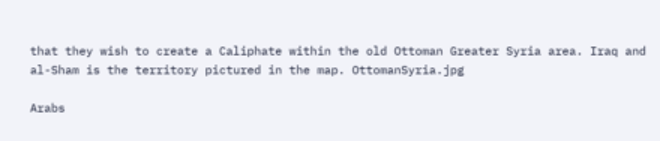that they wish to create a Caliphate within the old Ottoman Greater Syria area. Iraq and al-Sham is the territory pictured in the map. OttomanSyria.jpg

Arabs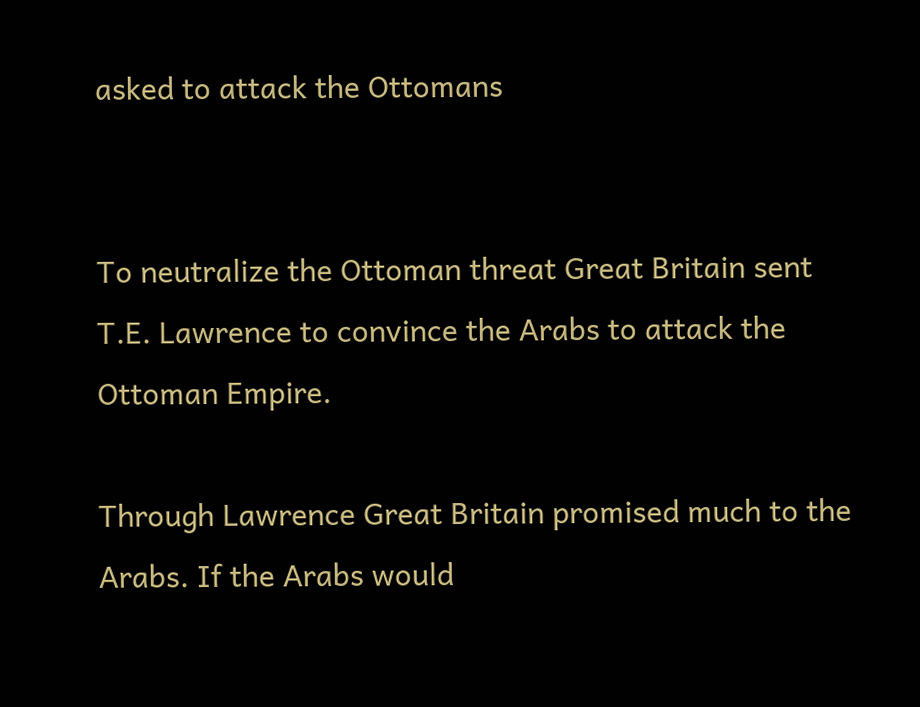asked to attack the Ottomans


To neutralize the Ottoman threat Great Britain sent T.E. Lawrence to convince the Arabs to attack the Ottoman Empire.

Through Lawrence Great Britain promised much to the Arabs. If the Arabs would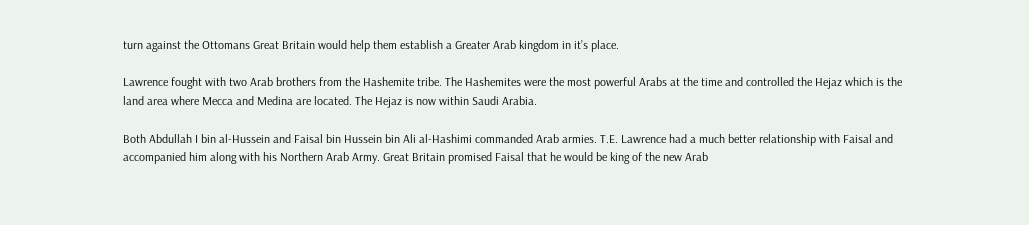turn against the Ottomans Great Britain would help them establish a Greater Arab kingdom in it’s place.

Lawrence fought with two Arab brothers from the Hashemite tribe. The Hashemites were the most powerful Arabs at the time and controlled the Hejaz which is the land area where Mecca and Medina are located. The Hejaz is now within Saudi Arabia.

Both Abdullah I bin al-Hussein and Faisal bin Hussein bin Ali al-Hashimi commanded Arab armies. T.E. Lawrence had a much better relationship with Faisal and accompanied him along with his Northern Arab Army. Great Britain promised Faisal that he would be king of the new Arab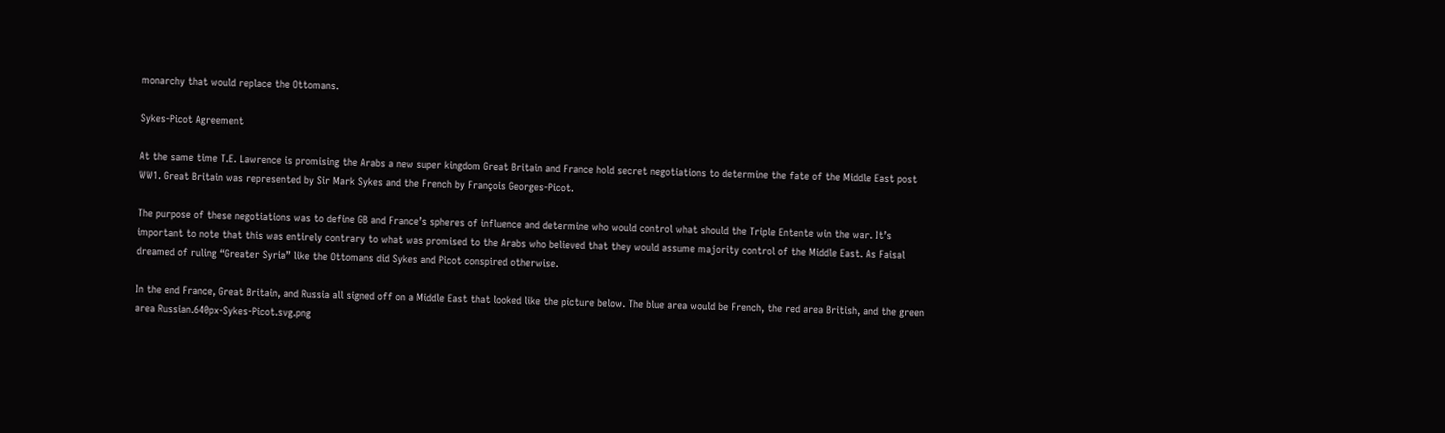monarchy that would replace the Ottomans.

Sykes-Picot Agreement

At the same time T.E. Lawrence is promising the Arabs a new super kingdom Great Britain and France hold secret negotiations to determine the fate of the Middle East post WW1. Great Britain was represented by Sir Mark Sykes and the French by François Georges-Picot.

The purpose of these negotiations was to define GB and France’s spheres of influence and determine who would control what should the Triple Entente win the war. It’s important to note that this was entirely contrary to what was promised to the Arabs who believed that they would assume majority control of the Middle East. As Faisal dreamed of ruling “Greater Syria” like the Ottomans did Sykes and Picot conspired otherwise.

In the end France, Great Britain, and Russia all signed off on a Middle East that looked like the picture below. The blue area would be French, the red area British, and the green area Russian.640px-Sykes-Picot.svg.png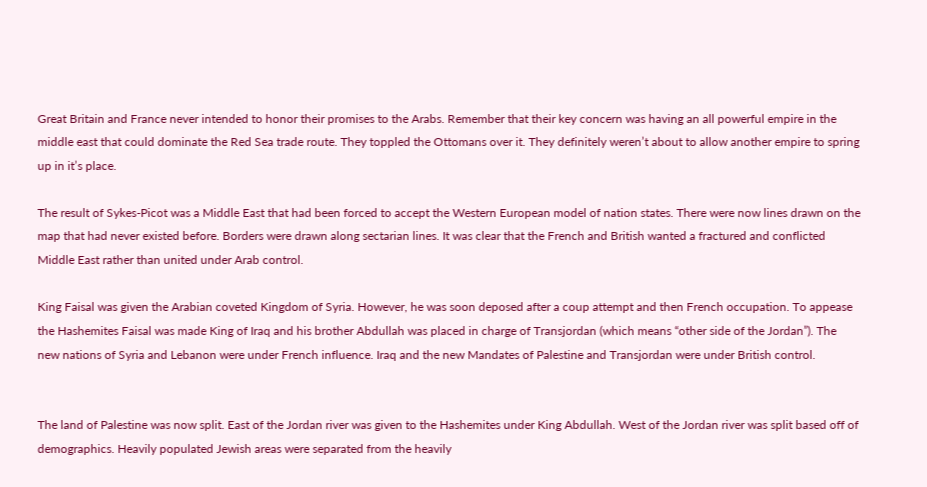Great Britain and France never intended to honor their promises to the Arabs. Remember that their key concern was having an all powerful empire in the middle east that could dominate the Red Sea trade route. They toppled the Ottomans over it. They definitely weren’t about to allow another empire to spring up in it’s place.

The result of Sykes-Picot was a Middle East that had been forced to accept the Western European model of nation states. There were now lines drawn on the map that had never existed before. Borders were drawn along sectarian lines. It was clear that the French and British wanted a fractured and conflicted Middle East rather than united under Arab control.

King Faisal was given the Arabian coveted Kingdom of Syria. However, he was soon deposed after a coup attempt and then French occupation. To appease the Hashemites Faisal was made King of Iraq and his brother Abdullah was placed in charge of Transjordan (which means “other side of the Jordan”). The new nations of Syria and Lebanon were under French influence. Iraq and the new Mandates of Palestine and Transjordan were under British control.


The land of Palestine was now split. East of the Jordan river was given to the Hashemites under King Abdullah. West of the Jordan river was split based off of demographics. Heavily populated Jewish areas were separated from the heavily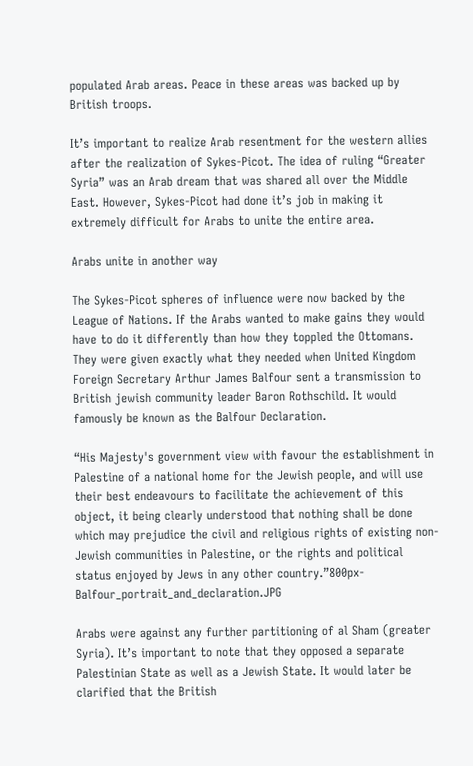populated Arab areas. Peace in these areas was backed up by British troops.

It’s important to realize Arab resentment for the western allies after the realization of Sykes-Picot. The idea of ruling “Greater Syria” was an Arab dream that was shared all over the Middle East. However, Sykes-Picot had done it’s job in making it extremely difficult for Arabs to unite the entire area.

Arabs unite in another way

The Sykes-Picot spheres of influence were now backed by the League of Nations. If the Arabs wanted to make gains they would have to do it differently than how they toppled the Ottomans. They were given exactly what they needed when United Kingdom Foreign Secretary Arthur James Balfour sent a transmission to British jewish community leader Baron Rothschild. It would famously be known as the Balfour Declaration.

“His Majesty's government view with favour the establishment in Palestine of a national home for the Jewish people, and will use their best endeavours to facilitate the achievement of this object, it being clearly understood that nothing shall be done which may prejudice the civil and religious rights of existing non-Jewish communities in Palestine, or the rights and political status enjoyed by Jews in any other country.”800px-Balfour_portrait_and_declaration.JPG

Arabs were against any further partitioning of al Sham (greater Syria). It’s important to note that they opposed a separate Palestinian State as well as a Jewish State. It would later be clarified that the British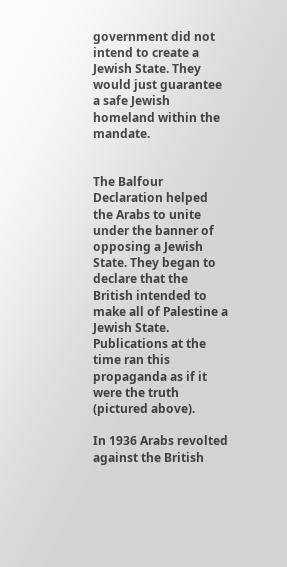government did not intend to create a Jewish State. They would just guarantee a safe Jewish homeland within the mandate.


The Balfour Declaration helped the Arabs to unite under the banner of opposing a Jewish State. They began to declare that the British intended to make all of Palestine a Jewish State. Publications at the time ran this propaganda as if it were the truth (pictured above).

In 1936 Arabs revolted against the British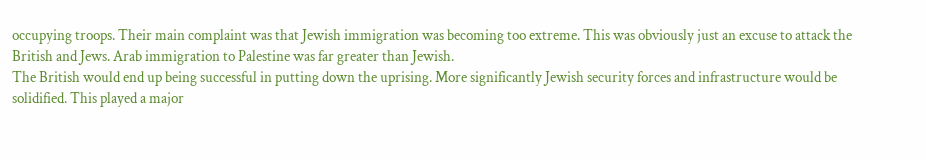occupying troops. Their main complaint was that Jewish immigration was becoming too extreme. This was obviously just an excuse to attack the British and Jews. Arab immigration to Palestine was far greater than Jewish.
The British would end up being successful in putting down the uprising. More significantly Jewish security forces and infrastructure would be solidified. This played a major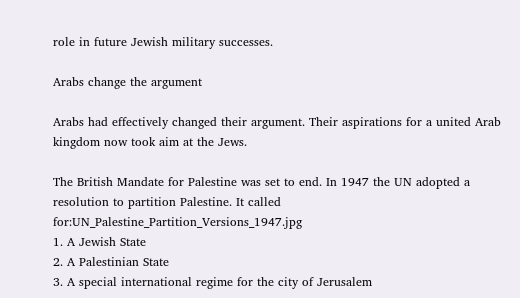role in future Jewish military successes.

Arabs change the argument

Arabs had effectively changed their argument. Their aspirations for a united Arab kingdom now took aim at the Jews.

The British Mandate for Palestine was set to end. In 1947 the UN adopted a resolution to partition Palestine. It called for:UN_Palestine_Partition_Versions_1947.jpg
1. A Jewish State
2. A Palestinian State
3. A special international regime for the city of Jerusalem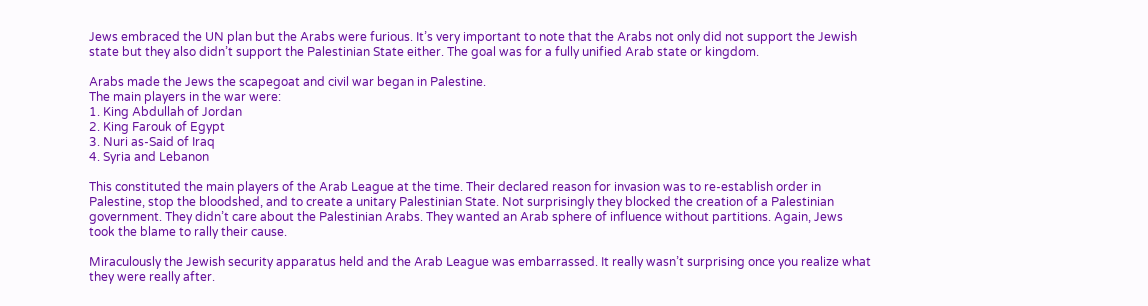Jews embraced the UN plan but the Arabs were furious. It’s very important to note that the Arabs not only did not support the Jewish state but they also didn’t support the Palestinian State either. The goal was for a fully unified Arab state or kingdom.

Arabs made the Jews the scapegoat and civil war began in Palestine.
The main players in the war were:
1. King Abdullah of Jordan
2. King Farouk of Egypt
3. Nuri as-Said of Iraq
4. Syria and Lebanon

This constituted the main players of the Arab League at the time. Their declared reason for invasion was to re-establish order in Palestine, stop the bloodshed, and to create a unitary Palestinian State. Not surprisingly they blocked the creation of a Palestinian government. They didn’t care about the Palestinian Arabs. They wanted an Arab sphere of influence without partitions. Again, Jews took the blame to rally their cause.

Miraculously the Jewish security apparatus held and the Arab League was embarrassed. It really wasn’t surprising once you realize what they were really after.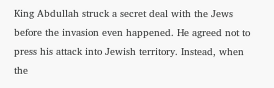King Abdullah struck a secret deal with the Jews before the invasion even happened. He agreed not to press his attack into Jewish territory. Instead, when the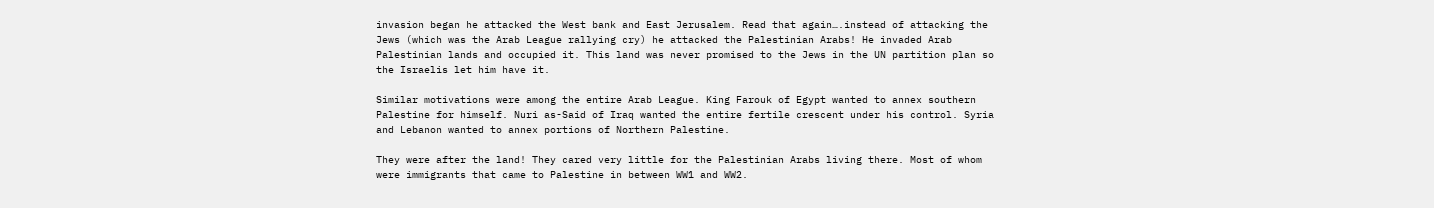invasion began he attacked the West bank and East Jerusalem. Read that again….instead of attacking the Jews (which was the Arab League rallying cry) he attacked the Palestinian Arabs! He invaded Arab Palestinian lands and occupied it. This land was never promised to the Jews in the UN partition plan so the Israelis let him have it.

Similar motivations were among the entire Arab League. King Farouk of Egypt wanted to annex southern Palestine for himself. Nuri as-Said of Iraq wanted the entire fertile crescent under his control. Syria and Lebanon wanted to annex portions of Northern Palestine.

They were after the land! They cared very little for the Palestinian Arabs living there. Most of whom were immigrants that came to Palestine in between WW1 and WW2.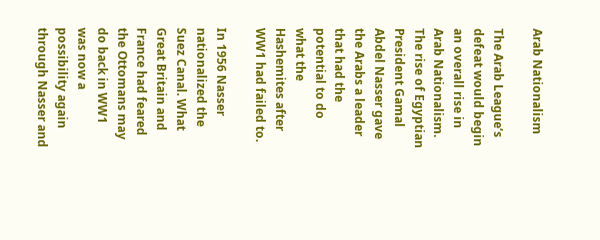Arab Nationalism

The Arab League’s defeat would begin an overall rise in Arab Nationalism. The rise of Egyptian President Gamal Abdel Nasser gave the Arabs a leader that had the potential to do what the Hashemites after WW1 had failed to.

In 1956 Nasser nationalized the Suez Canal. What Great Britain and France had feared the Ottomans may do back in WW1 was now a possibility again through Nasser and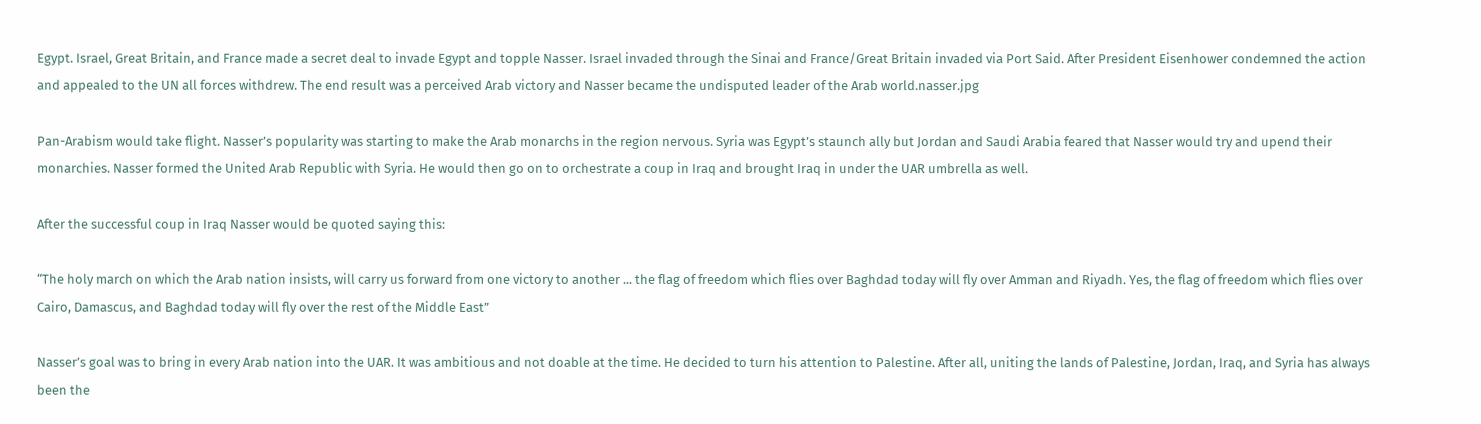Egypt. Israel, Great Britain, and France made a secret deal to invade Egypt and topple Nasser. Israel invaded through the Sinai and France/Great Britain invaded via Port Said. After President Eisenhower condemned the action and appealed to the UN all forces withdrew. The end result was a perceived Arab victory and Nasser became the undisputed leader of the Arab world.nasser.jpg

Pan-Arabism would take flight. Nasser’s popularity was starting to make the Arab monarchs in the region nervous. Syria was Egypt’s staunch ally but Jordan and Saudi Arabia feared that Nasser would try and upend their monarchies. Nasser formed the United Arab Republic with Syria. He would then go on to orchestrate a coup in Iraq and brought Iraq in under the UAR umbrella as well.

After the successful coup in Iraq Nasser would be quoted saying this:

“The holy march on which the Arab nation insists, will carry us forward from one victory to another ... the flag of freedom which flies over Baghdad today will fly over Amman and Riyadh. Yes, the flag of freedom which flies over Cairo, Damascus, and Baghdad today will fly over the rest of the Middle East”

Nasser’s goal was to bring in every Arab nation into the UAR. It was ambitious and not doable at the time. He decided to turn his attention to Palestine. After all, uniting the lands of Palestine, Jordan, Iraq, and Syria has always been the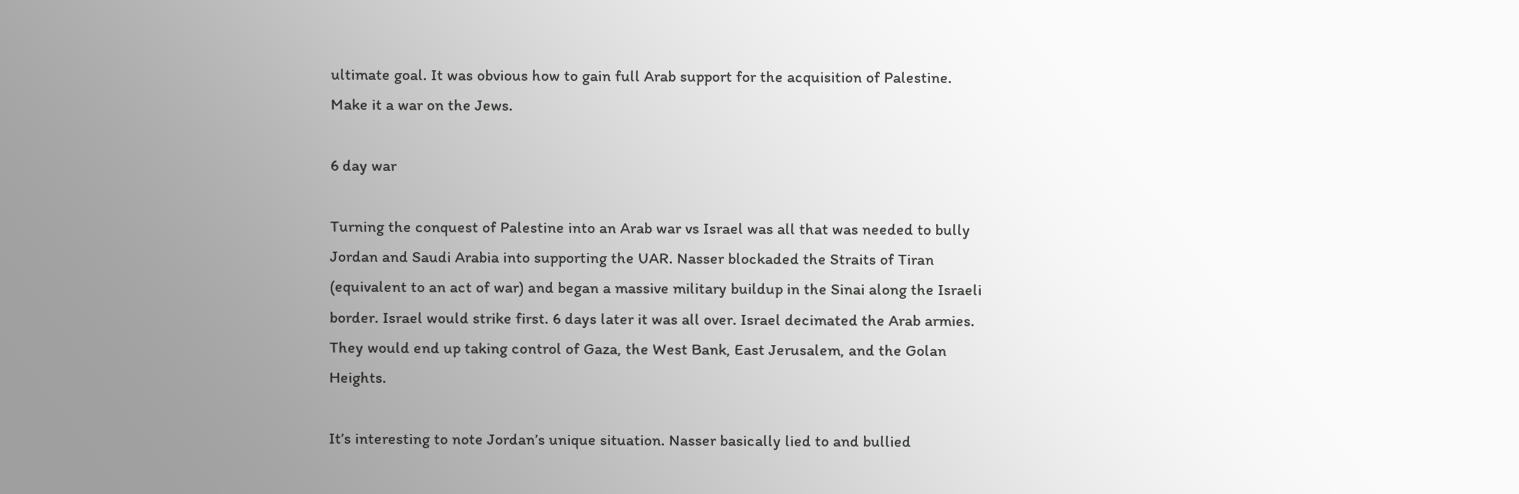ultimate goal. It was obvious how to gain full Arab support for the acquisition of Palestine. Make it a war on the Jews.

6 day war

Turning the conquest of Palestine into an Arab war vs Israel was all that was needed to bully Jordan and Saudi Arabia into supporting the UAR. Nasser blockaded the Straits of Tiran (equivalent to an act of war) and began a massive military buildup in the Sinai along the Israeli border. Israel would strike first. 6 days later it was all over. Israel decimated the Arab armies. They would end up taking control of Gaza, the West Bank, East Jerusalem, and the Golan Heights.

It’s interesting to note Jordan’s unique situation. Nasser basically lied to and bullied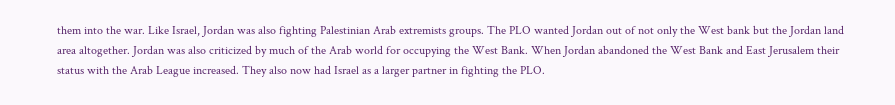them into the war. Like Israel, Jordan was also fighting Palestinian Arab extremists groups. The PLO wanted Jordan out of not only the West bank but the Jordan land area altogether. Jordan was also criticized by much of the Arab world for occupying the West Bank. When Jordan abandoned the West Bank and East Jerusalem their status with the Arab League increased. They also now had Israel as a larger partner in fighting the PLO.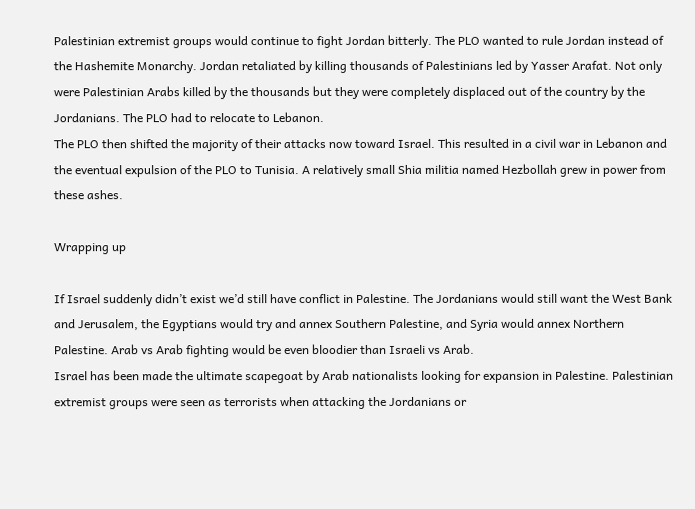Palestinian extremist groups would continue to fight Jordan bitterly. The PLO wanted to rule Jordan instead of the Hashemite Monarchy. Jordan retaliated by killing thousands of Palestinians led by Yasser Arafat. Not only were Palestinian Arabs killed by the thousands but they were completely displaced out of the country by the Jordanians. The PLO had to relocate to Lebanon.
The PLO then shifted the majority of their attacks now toward Israel. This resulted in a civil war in Lebanon and the eventual expulsion of the PLO to Tunisia. A relatively small Shia militia named Hezbollah grew in power from these ashes.

Wrapping up

If Israel suddenly didn’t exist we’d still have conflict in Palestine. The Jordanians would still want the West Bank and Jerusalem, the Egyptians would try and annex Southern Palestine, and Syria would annex Northern Palestine. Arab vs Arab fighting would be even bloodier than Israeli vs Arab.
Israel has been made the ultimate scapegoat by Arab nationalists looking for expansion in Palestine. Palestinian extremist groups were seen as terrorists when attacking the Jordanians or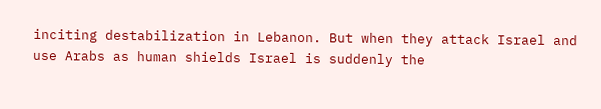inciting destabilization in Lebanon. But when they attack Israel and use Arabs as human shields Israel is suddenly the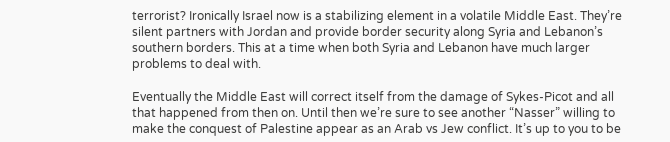terrorist? Ironically Israel now is a stabilizing element in a volatile Middle East. They’re silent partners with Jordan and provide border security along Syria and Lebanon’s southern borders. This at a time when both Syria and Lebanon have much larger problems to deal with.

Eventually the Middle East will correct itself from the damage of Sykes-Picot and all that happened from then on. Until then we’re sure to see another “Nasser” willing to make the conquest of Palestine appear as an Arab vs Jew conflict. It’s up to you to be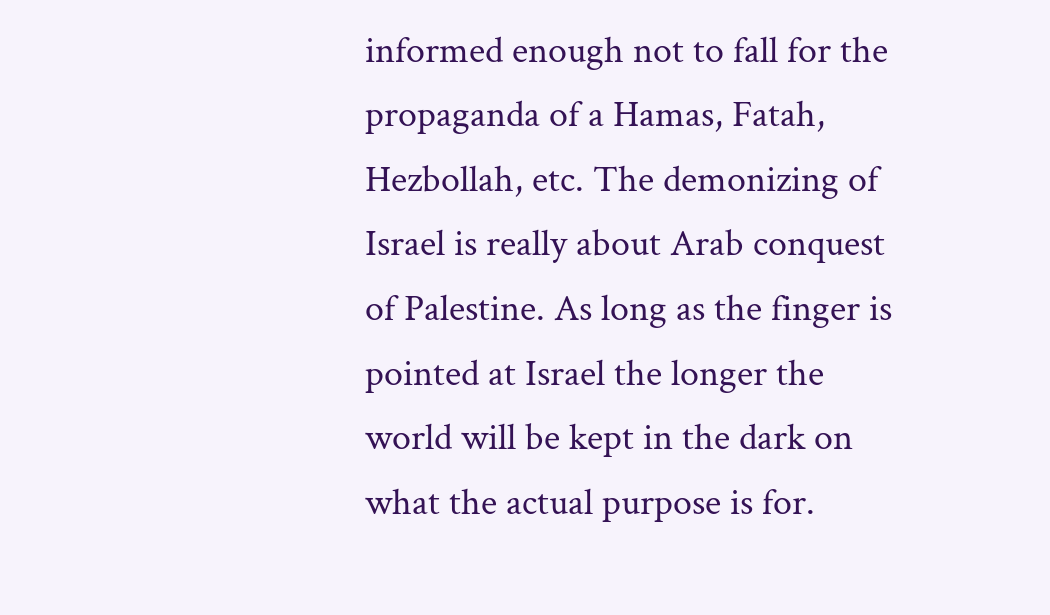informed enough not to fall for the propaganda of a Hamas, Fatah, Hezbollah, etc. The demonizing of Israel is really about Arab conquest of Palestine. As long as the finger is pointed at Israel the longer the world will be kept in the dark on what the actual purpose is for.